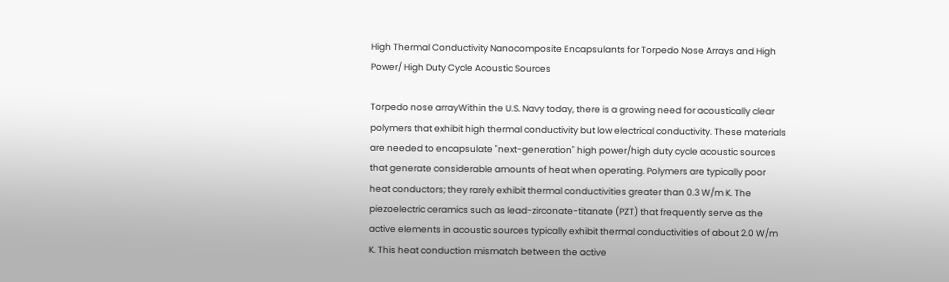High Thermal Conductivity Nanocomposite Encapsulants for Torpedo Nose Arrays and High Power/ High Duty Cycle Acoustic Sources

Torpedo nose arrayWithin the U.S. Navy today, there is a growing need for acoustically clear polymers that exhibit high thermal conductivity but low electrical conductivity. These materials are needed to encapsulate "next-generation" high power/high duty cycle acoustic sources that generate considerable amounts of heat when operating. Polymers are typically poor heat conductors; they rarely exhibit thermal conductivities greater than 0.3 W/m K. The piezoelectric ceramics such as lead-zirconate-titanate (PZT) that frequently serve as the active elements in acoustic sources typically exhibit thermal conductivities of about 2.0 W/m K. This heat conduction mismatch between the active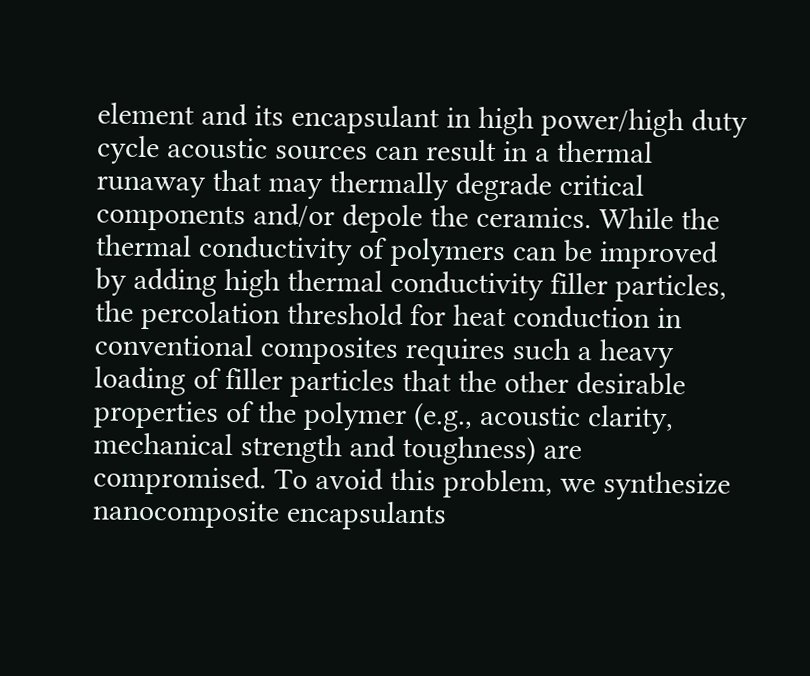element and its encapsulant in high power/high duty cycle acoustic sources can result in a thermal runaway that may thermally degrade critical components and/or depole the ceramics. While the thermal conductivity of polymers can be improved by adding high thermal conductivity filler particles, the percolation threshold for heat conduction in conventional composites requires such a heavy loading of filler particles that the other desirable properties of the polymer (e.g., acoustic clarity, mechanical strength and toughness) are compromised. To avoid this problem, we synthesize nanocomposite encapsulants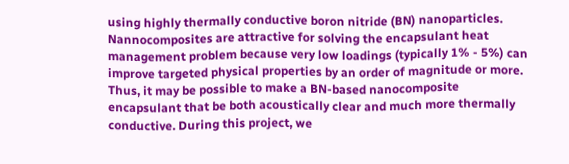using highly thermally conductive boron nitride (BN) nanoparticles. Nannocomposites are attractive for solving the encapsulant heat management problem because very low loadings (typically 1% - 5%) can improve targeted physical properties by an order of magnitude or more. Thus, it may be possible to make a BN-based nanocomposite encapsulant that be both acoustically clear and much more thermally conductive. During this project, we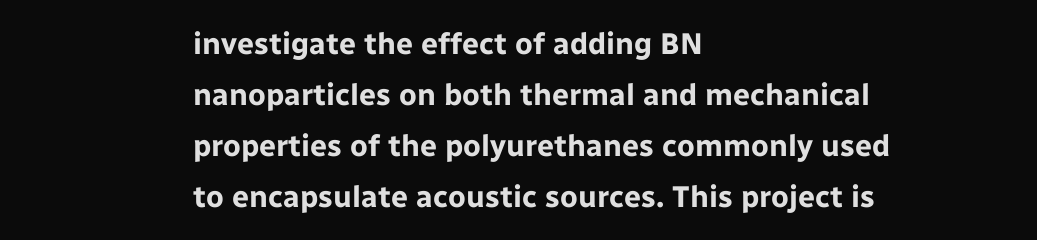investigate the effect of adding BN nanoparticles on both thermal and mechanical properties of the polyurethanes commonly used to encapsulate acoustic sources. This project is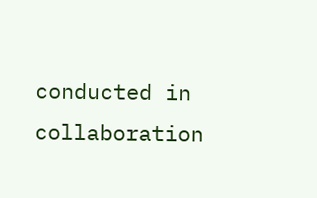conducted in collaboration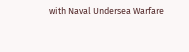with Naval Undersea Warfare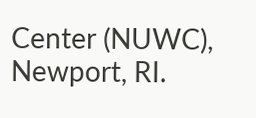Center (NUWC), Newport, RI.